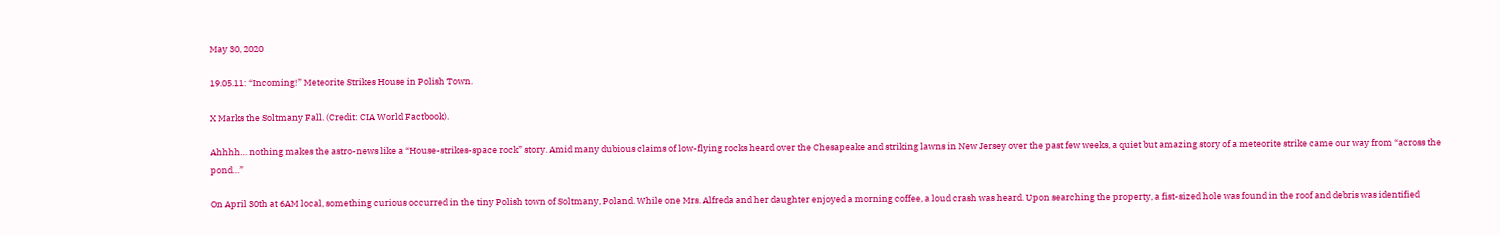May 30, 2020

19.05.11: “Incoming!” Meteorite Strikes House in Polish Town.

X Marks the Soltmany Fall. (Credit: CIA World Factbook).

Ahhhh… nothing makes the astro-news like a “House-strikes-space rock” story. Amid many dubious claims of low-flying rocks heard over the Chesapeake and striking lawns in New Jersey over the past few weeks, a quiet but amazing story of a meteorite strike came our way from “across the pond…”

On April 30th at 6AM local, something curious occurred in the tiny Polish town of Soltmany, Poland. While one Mrs. Alfreda and her daughter enjoyed a morning coffee, a loud crash was heard. Upon searching the property, a fist-sized hole was found in the roof and debris was identified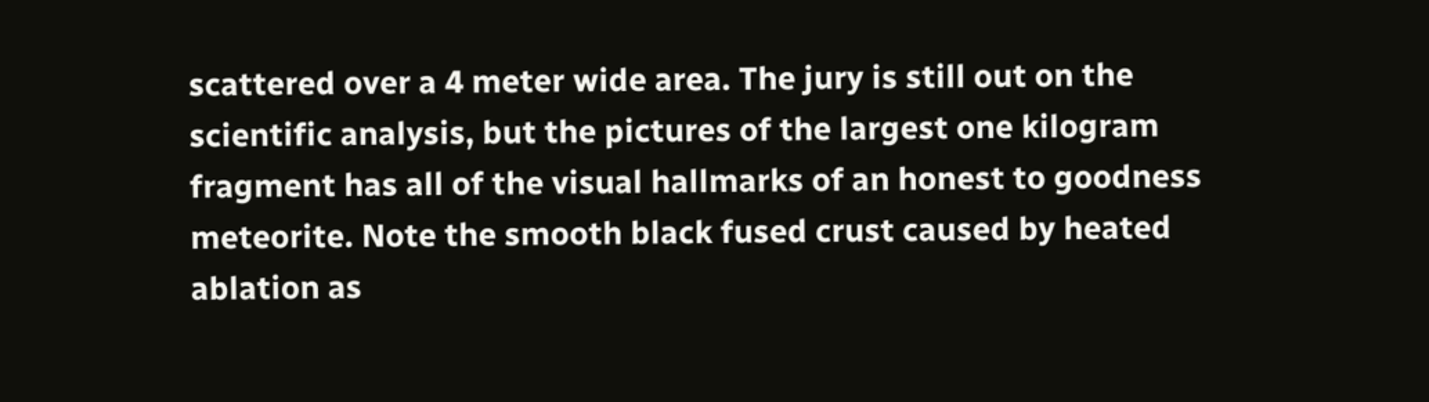scattered over a 4 meter wide area. The jury is still out on the scientific analysis, but the pictures of the largest one kilogram fragment has all of the visual hallmarks of an honest to goodness meteorite. Note the smooth black fused crust caused by heated ablation as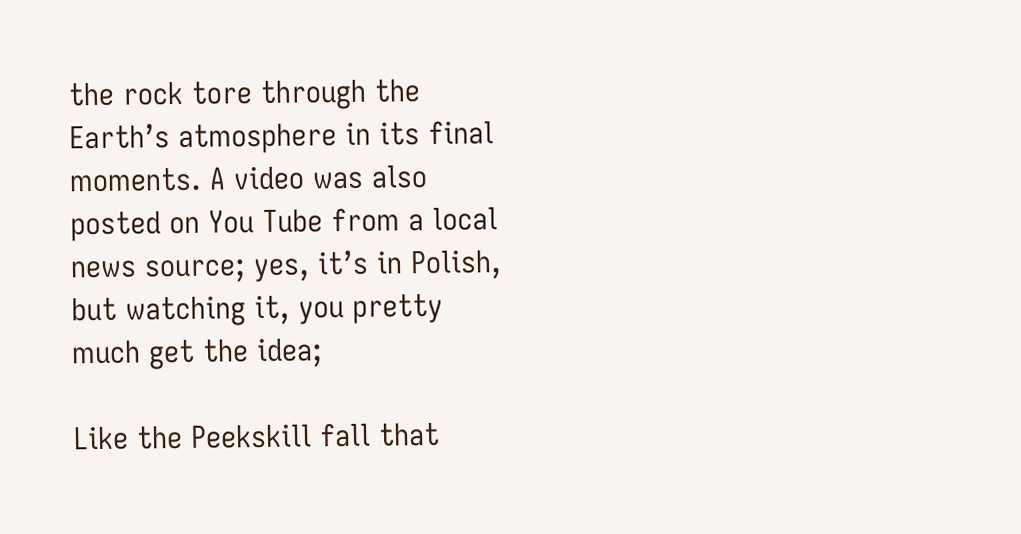the rock tore through the Earth’s atmosphere in its final moments. A video was also posted on You Tube from a local news source; yes, it’s in Polish, but watching it, you pretty much get the idea;

Like the Peekskill fall that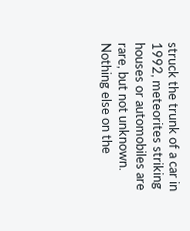struck the trunk of a car in 1992, meteorites striking houses or automobiles are rare, but not unknown. Nothing else on the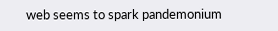web seems to spark pandemonium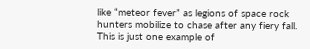like “meteor fever” as legions of space rock hunters mobilize to chase after any fiery fall. This is just one example of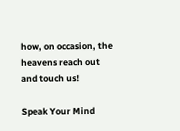how, on occasion, the heavens reach out and touch us!

Speak Your Mind